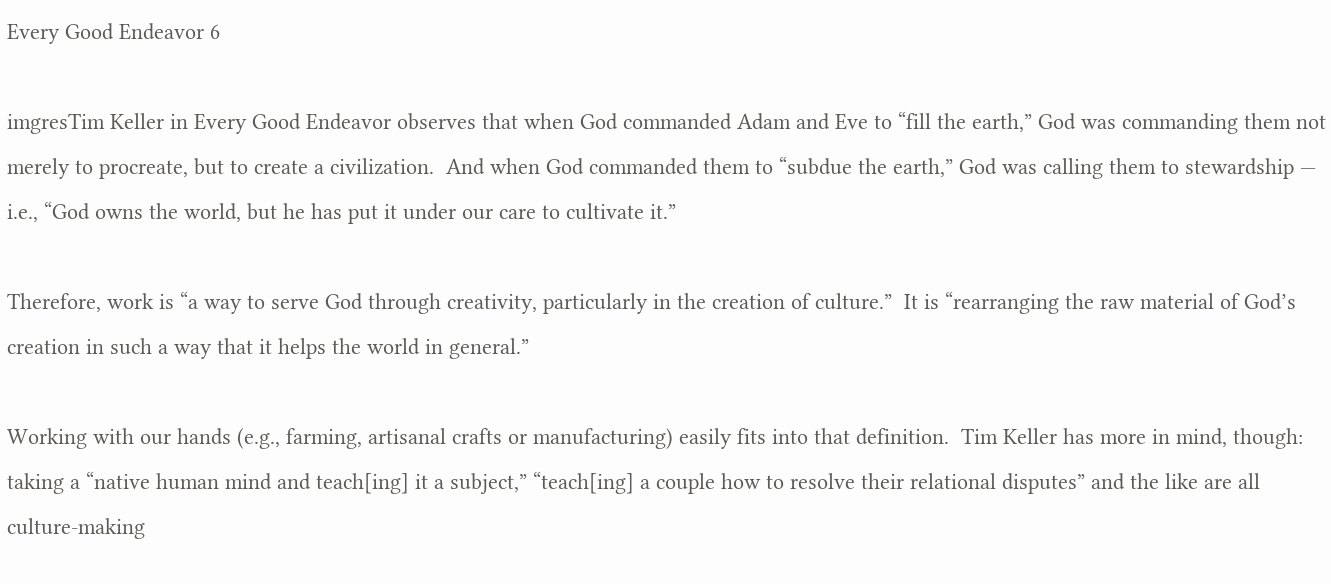Every Good Endeavor 6

imgresTim Keller in Every Good Endeavor observes that when God commanded Adam and Eve to “fill the earth,” God was commanding them not merely to procreate, but to create a civilization.  And when God commanded them to “subdue the earth,” God was calling them to stewardship — i.e., “God owns the world, but he has put it under our care to cultivate it.”

Therefore, work is “a way to serve God through creativity, particularly in the creation of culture.”  It is “rearranging the raw material of God’s creation in such a way that it helps the world in general.”

Working with our hands (e.g., farming, artisanal crafts or manufacturing) easily fits into that definition.  Tim Keller has more in mind, though: taking a “native human mind and teach[ing] it a subject,” “teach[ing] a couple how to resolve their relational disputes” and the like are all culture-making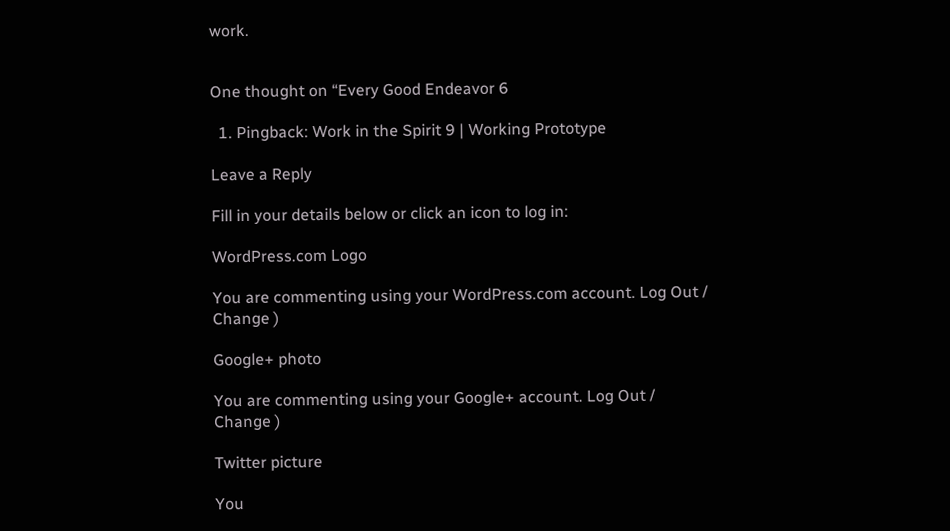work.


One thought on “Every Good Endeavor 6

  1. Pingback: Work in the Spirit 9 | Working Prototype

Leave a Reply

Fill in your details below or click an icon to log in:

WordPress.com Logo

You are commenting using your WordPress.com account. Log Out /  Change )

Google+ photo

You are commenting using your Google+ account. Log Out /  Change )

Twitter picture

You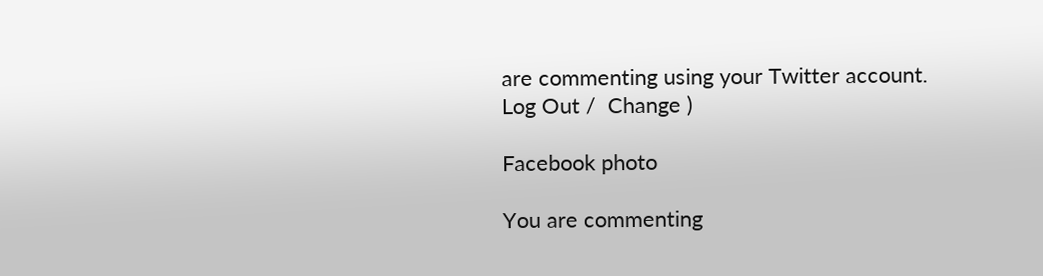are commenting using your Twitter account. Log Out /  Change )

Facebook photo

You are commenting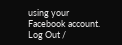using your Facebook account. Log Out /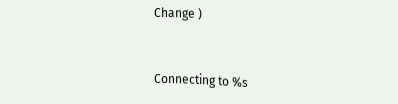Change )


Connecting to %s